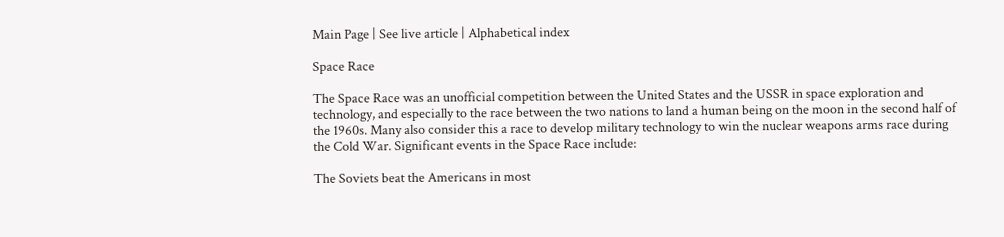Main Page | See live article | Alphabetical index

Space Race

The Space Race was an unofficial competition between the United States and the USSR in space exploration and technology, and especially to the race between the two nations to land a human being on the moon in the second half of the 1960s. Many also consider this a race to develop military technology to win the nuclear weapons arms race during the Cold War. Significant events in the Space Race include:

The Soviets beat the Americans in most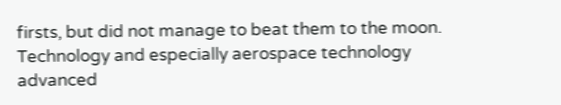firsts, but did not manage to beat them to the moon. Technology and especially aerospace technology advanced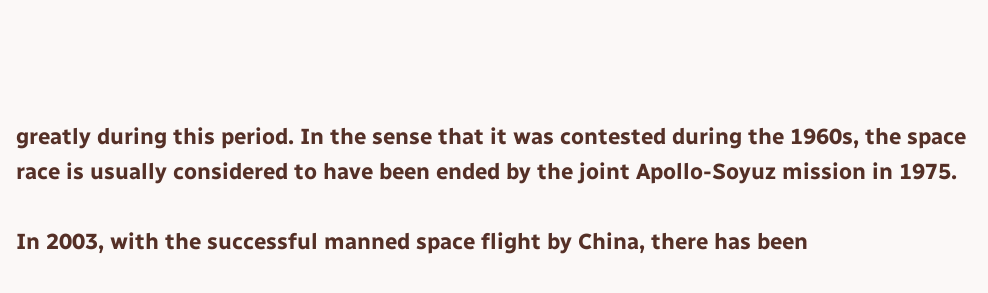greatly during this period. In the sense that it was contested during the 1960s, the space race is usually considered to have been ended by the joint Apollo-Soyuz mission in 1975.

In 2003, with the successful manned space flight by China, there has been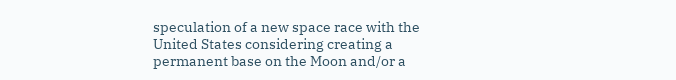speculation of a new space race with the United States considering creating a permanent base on the Moon and/or a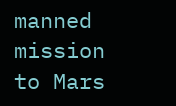manned mission to Mars